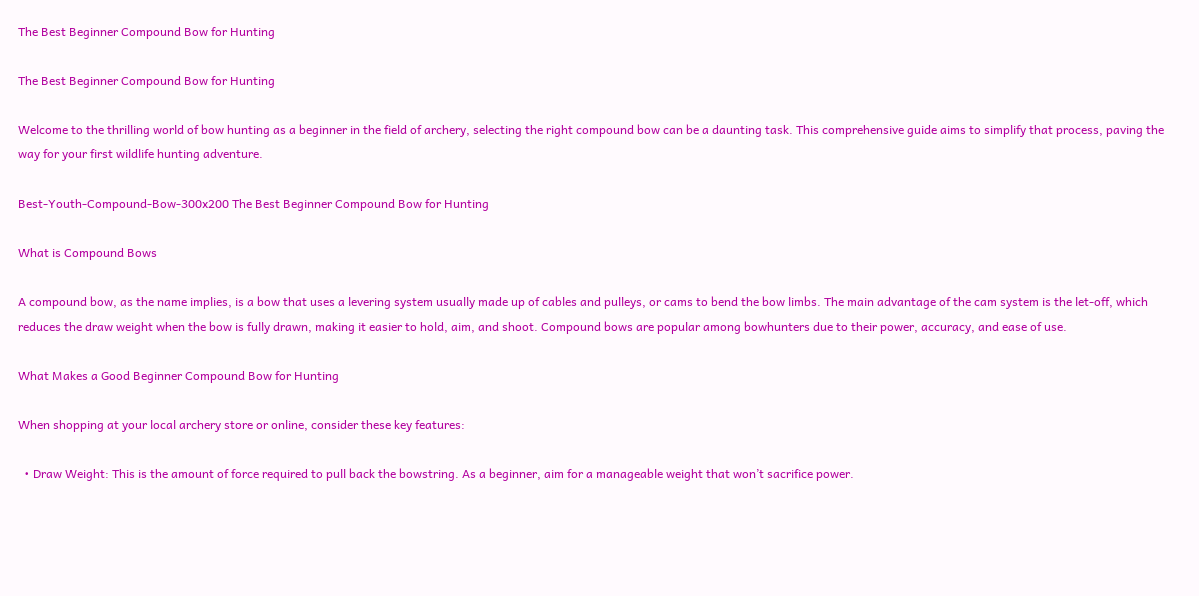The Best Beginner Compound Bow for Hunting

The Best Beginner Compound Bow for Hunting

Welcome to the thrilling world of bow hunting as a beginner in the field of archery, selecting the right compound bow can be a daunting task. This comprehensive guide aims to simplify that process, paving the way for your first wildlife hunting adventure.

Best-Youth-Compound-Bow-300x200 The Best Beginner Compound Bow for Hunting

What is Compound Bows

A compound bow, as the name implies, is a bow that uses a levering system usually made up of cables and pulleys, or cams to bend the bow limbs. The main advantage of the cam system is the let-off, which reduces the draw weight when the bow is fully drawn, making it easier to hold, aim, and shoot. Compound bows are popular among bowhunters due to their power, accuracy, and ease of use.

What Makes a Good Beginner Compound Bow for Hunting

When shopping at your local archery store or online, consider these key features:

  • Draw Weight: This is the amount of force required to pull back the bowstring. As a beginner, aim for a manageable weight that won’t sacrifice power.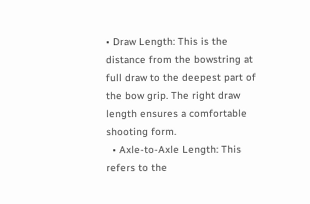• Draw Length: This is the distance from the bowstring at full draw to the deepest part of the bow grip. The right draw length ensures a comfortable shooting form.
  • Axle-to-Axle Length: This refers to the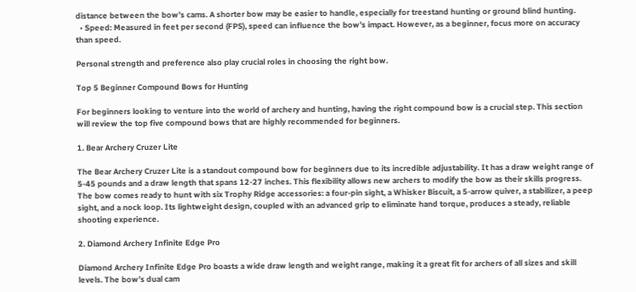distance between the bow’s cams. A shorter bow may be easier to handle, especially for treestand hunting or ground blind hunting.
  • Speed: Measured in feet per second (FPS), speed can influence the bow’s impact. However, as a beginner, focus more on accuracy than speed.

Personal strength and preference also play crucial roles in choosing the right bow.

Top 5 Beginner Compound Bows for Hunting

For beginners looking to venture into the world of archery and hunting, having the right compound bow is a crucial step. This section will review the top five compound bows that are highly recommended for beginners.

1. Bear Archery Cruzer Lite

The Bear Archery Cruzer Lite is a standout compound bow for beginners due to its incredible adjustability. It has a draw weight range of 5-45 pounds and a draw length that spans 12-27 inches. This flexibility allows new archers to modify the bow as their skills progress. The bow comes ready to hunt with six Trophy Ridge accessories: a four-pin sight, a Whisker Biscuit, a 5-arrow quiver, a stabilizer, a peep sight, and a nock loop. Its lightweight design, coupled with an advanced grip to eliminate hand torque, produces a steady, reliable shooting experience.

2. Diamond Archery Infinite Edge Pro

Diamond Archery Infinite Edge Pro boasts a wide draw length and weight range, making it a great fit for archers of all sizes and skill levels. The bow’s dual cam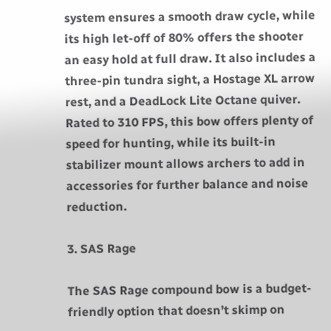system ensures a smooth draw cycle, while its high let-off of 80% offers the shooter an easy hold at full draw. It also includes a three-pin tundra sight, a Hostage XL arrow rest, and a DeadLock Lite Octane quiver. Rated to 310 FPS, this bow offers plenty of speed for hunting, while its built-in stabilizer mount allows archers to add in accessories for further balance and noise reduction.

3. SAS Rage

The SAS Rage compound bow is a budget-friendly option that doesn’t skimp on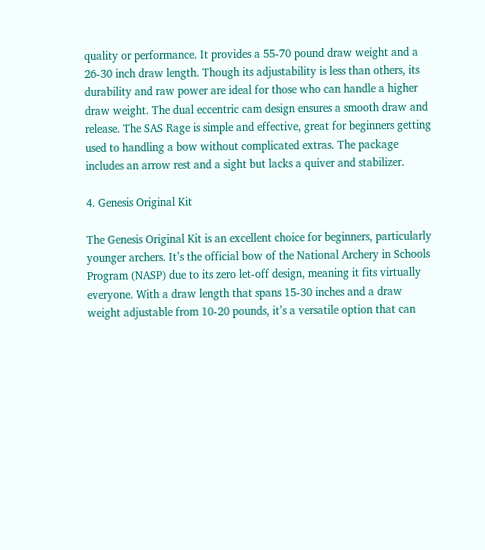quality or performance. It provides a 55-70 pound draw weight and a 26-30 inch draw length. Though its adjustability is less than others, its durability and raw power are ideal for those who can handle a higher draw weight. The dual eccentric cam design ensures a smooth draw and release. The SAS Rage is simple and effective, great for beginners getting used to handling a bow without complicated extras. The package includes an arrow rest and a sight but lacks a quiver and stabilizer.

4. Genesis Original Kit

The Genesis Original Kit is an excellent choice for beginners, particularly younger archers. It’s the official bow of the National Archery in Schools Program (NASP) due to its zero let-off design, meaning it fits virtually everyone. With a draw length that spans 15-30 inches and a draw weight adjustable from 10-20 pounds, it’s a versatile option that can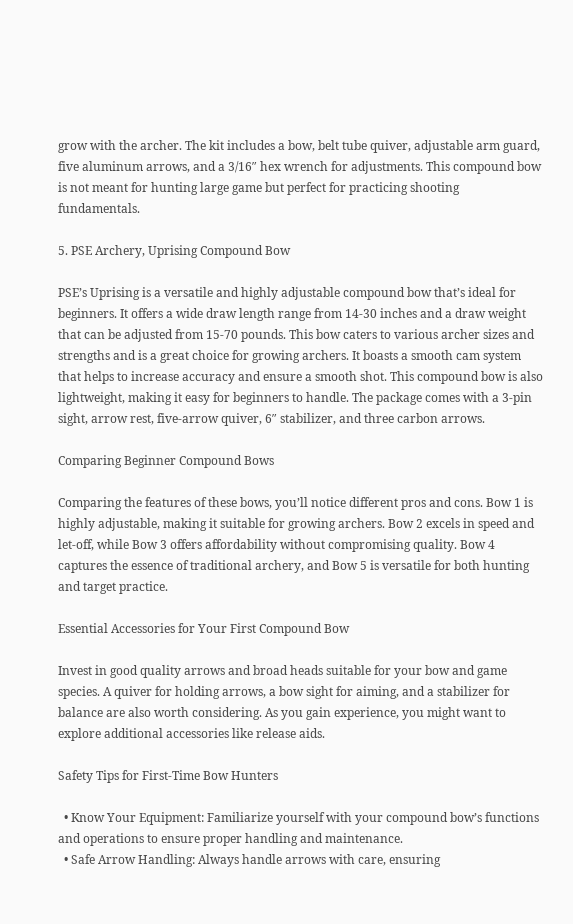grow with the archer. The kit includes a bow, belt tube quiver, adjustable arm guard, five aluminum arrows, and a 3/16″ hex wrench for adjustments. This compound bow is not meant for hunting large game but perfect for practicing shooting fundamentals.

5. PSE Archery, Uprising Compound Bow

PSE’s Uprising is a versatile and highly adjustable compound bow that’s ideal for beginners. It offers a wide draw length range from 14-30 inches and a draw weight that can be adjusted from 15-70 pounds. This bow caters to various archer sizes and strengths and is a great choice for growing archers. It boasts a smooth cam system that helps to increase accuracy and ensure a smooth shot. This compound bow is also lightweight, making it easy for beginners to handle. The package comes with a 3-pin sight, arrow rest, five-arrow quiver, 6″ stabilizer, and three carbon arrows.

Comparing Beginner Compound Bows

Comparing the features of these bows, you’ll notice different pros and cons. Bow 1 is highly adjustable, making it suitable for growing archers. Bow 2 excels in speed and let-off, while Bow 3 offers affordability without compromising quality. Bow 4 captures the essence of traditional archery, and Bow 5 is versatile for both hunting and target practice.

Essential Accessories for Your First Compound Bow

Invest in good quality arrows and broad heads suitable for your bow and game species. A quiver for holding arrows, a bow sight for aiming, and a stabilizer for balance are also worth considering. As you gain experience, you might want to explore additional accessories like release aids.

Safety Tips for First-Time Bow Hunters

  • Know Your Equipment: Familiarize yourself with your compound bow’s functions and operations to ensure proper handling and maintenance.
  • Safe Arrow Handling: Always handle arrows with care, ensuring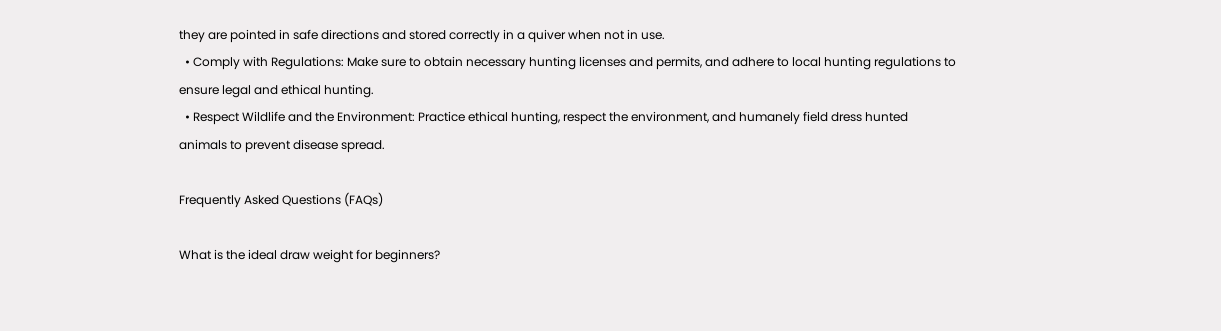they are pointed in safe directions and stored correctly in a quiver when not in use.
  • Comply with Regulations: Make sure to obtain necessary hunting licenses and permits, and adhere to local hunting regulations to ensure legal and ethical hunting.
  • Respect Wildlife and the Environment: Practice ethical hunting, respect the environment, and humanely field dress hunted animals to prevent disease spread.

Frequently Asked Questions (FAQs)

What is the ideal draw weight for beginners?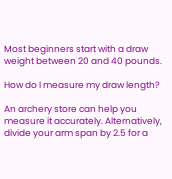Most beginners start with a draw weight between 20 and 40 pounds.

How do I measure my draw length?

An archery store can help you measure it accurately. Alternatively, divide your arm span by 2.5 for a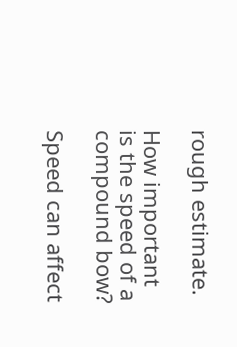rough estimate.

How important is the speed of a compound bow?

Speed can affect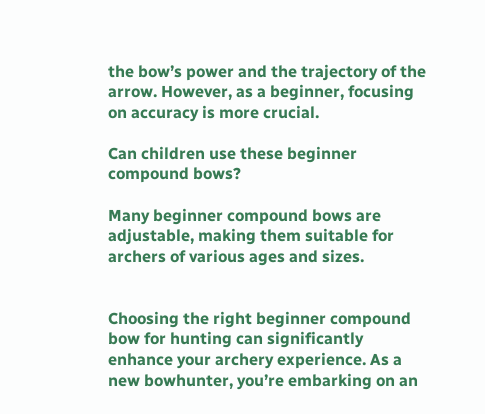the bow’s power and the trajectory of the arrow. However, as a beginner, focusing on accuracy is more crucial.

Can children use these beginner compound bows?

Many beginner compound bows are adjustable, making them suitable for archers of various ages and sizes.


Choosing the right beginner compound bow for hunting can significantly enhance your archery experience. As a new bowhunter, you’re embarking on an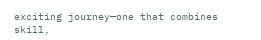exciting journey—one that combines skill,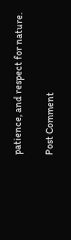patience, and respect for nature.

Post Comment